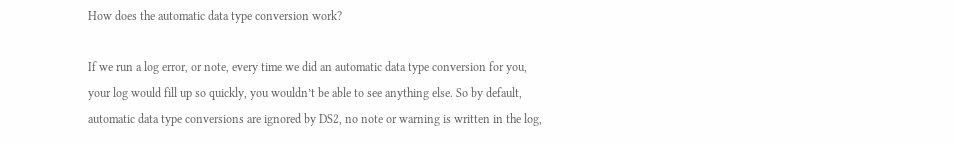How does the automatic data type conversion work?

If we run a log error, or note, every time we did an automatic data type conversion for you, your log would fill up so quickly, you wouldn’t be able to see anything else. So by default, automatic data type conversions are ignored by DS2, no note or warning is written in the log,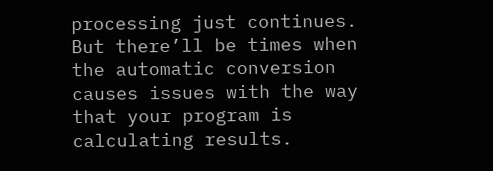processing just continues. But there’ll be times when the automatic conversion causes issues with the way that your program is calculating results.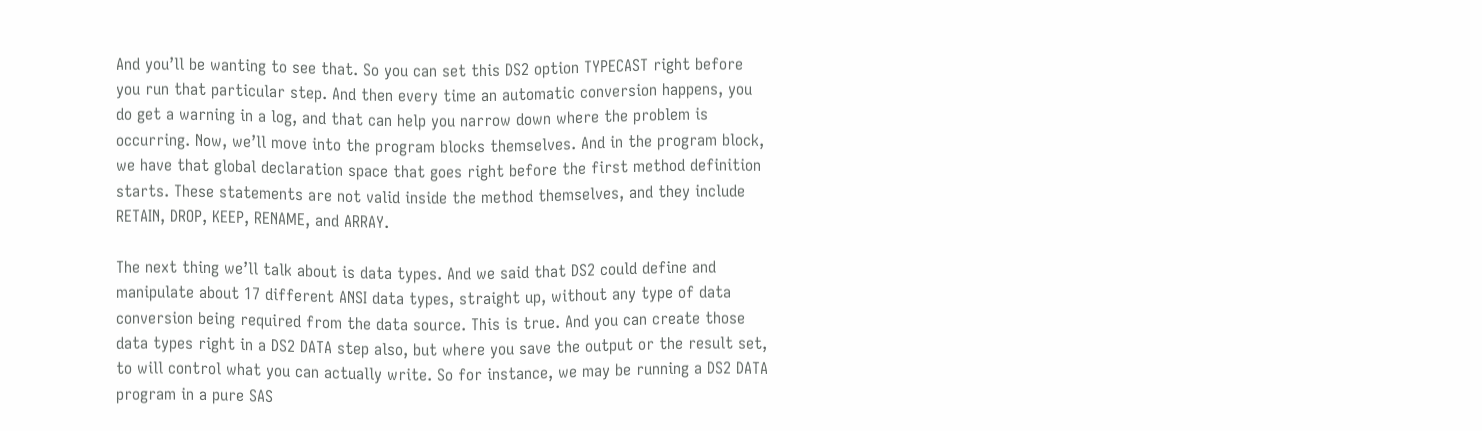And you’ll be wanting to see that. So you can set this DS2 option TYPECAST right before you run that particular step. And then every time an automatic conversion happens, you do get a warning in a log, and that can help you narrow down where the problem is occurring. Now, we’ll move into the program blocks themselves. And in the program block, we have that global declaration space that goes right before the first method definition starts. These statements are not valid inside the method themselves, and they include RETAIN, DROP, KEEP, RENAME, and ARRAY.

The next thing we’ll talk about is data types. And we said that DS2 could define and manipulate about 17 different ANSI data types, straight up, without any type of data conversion being required from the data source. This is true. And you can create those data types right in a DS2 DATA step also, but where you save the output or the result set, to will control what you can actually write. So for instance, we may be running a DS2 DATA program in a pure SAS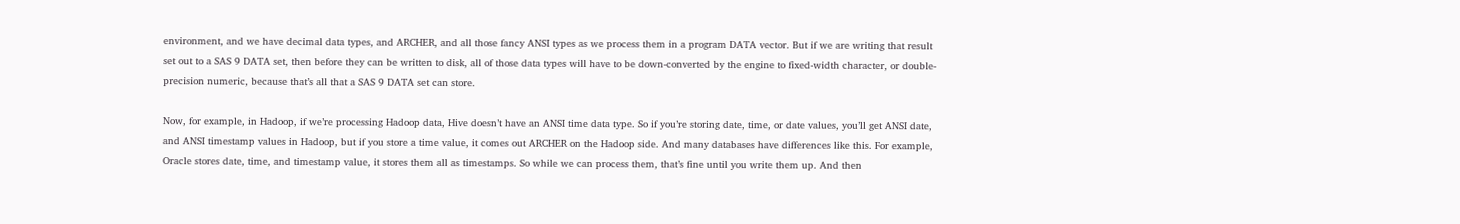environment, and we have decimal data types, and ARCHER, and all those fancy ANSI types as we process them in a program DATA vector. But if we are writing that result set out to a SAS 9 DATA set, then before they can be written to disk, all of those data types will have to be down-converted by the engine to fixed-width character, or double-precision numeric, because that’s all that a SAS 9 DATA set can store.

Now, for example, in Hadoop, if we’re processing Hadoop data, Hive doesn’t have an ANSI time data type. So if you’re storing date, time, or date values, you’ll get ANSI date, and ANSI timestamp values in Hadoop, but if you store a time value, it comes out ARCHER on the Hadoop side. And many databases have differences like this. For example, Oracle stores date, time, and timestamp value, it stores them all as timestamps. So while we can process them, that’s fine until you write them up. And then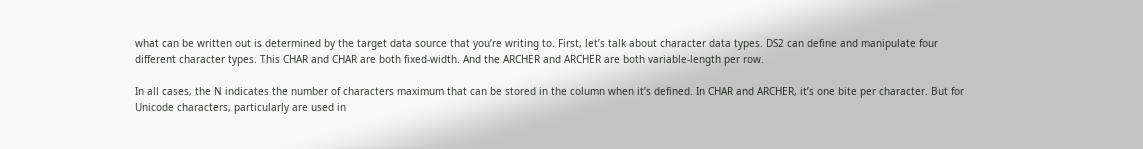what can be written out is determined by the target data source that you’re writing to. First, let’s talk about character data types. DS2 can define and manipulate four different character types. This CHAR and CHAR are both fixed-width. And the ARCHER and ARCHER are both variable-length per row.

In all cases, the N indicates the number of characters maximum that can be stored in the column when it’s defined. In CHAR and ARCHER, it’s one bite per character. But for Unicode characters, particularly are used in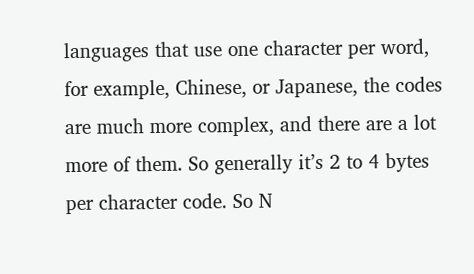languages that use one character per word, for example, Chinese, or Japanese, the codes are much more complex, and there are a lot more of them. So generally it’s 2 to 4 bytes per character code. So N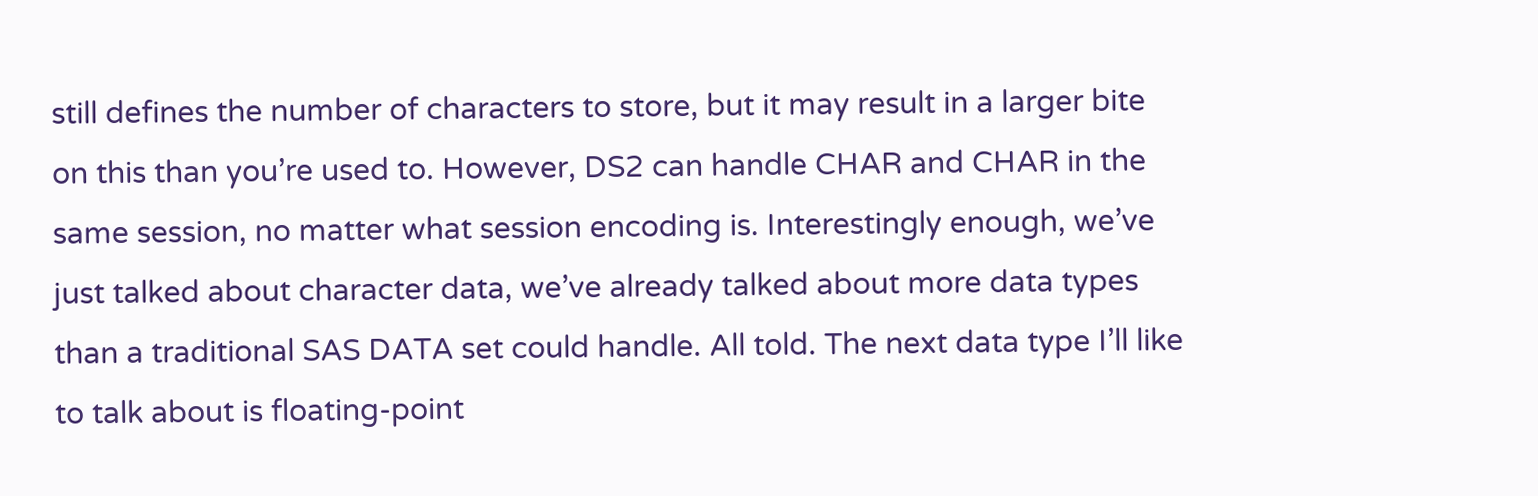still defines the number of characters to store, but it may result in a larger bite on this than you’re used to. However, DS2 can handle CHAR and CHAR in the same session, no matter what session encoding is. Interestingly enough, we’ve just talked about character data, we’ve already talked about more data types than a traditional SAS DATA set could handle. All told. The next data type I’ll like to talk about is floating-point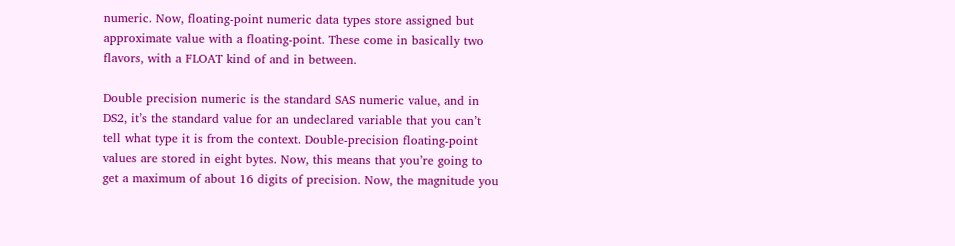numeric. Now, floating-point numeric data types store assigned but approximate value with a floating-point. These come in basically two flavors, with a FLOAT kind of and in between.

Double precision numeric is the standard SAS numeric value, and in DS2, it’s the standard value for an undeclared variable that you can’t tell what type it is from the context. Double-precision floating-point values are stored in eight bytes. Now, this means that you’re going to get a maximum of about 16 digits of precision. Now, the magnitude you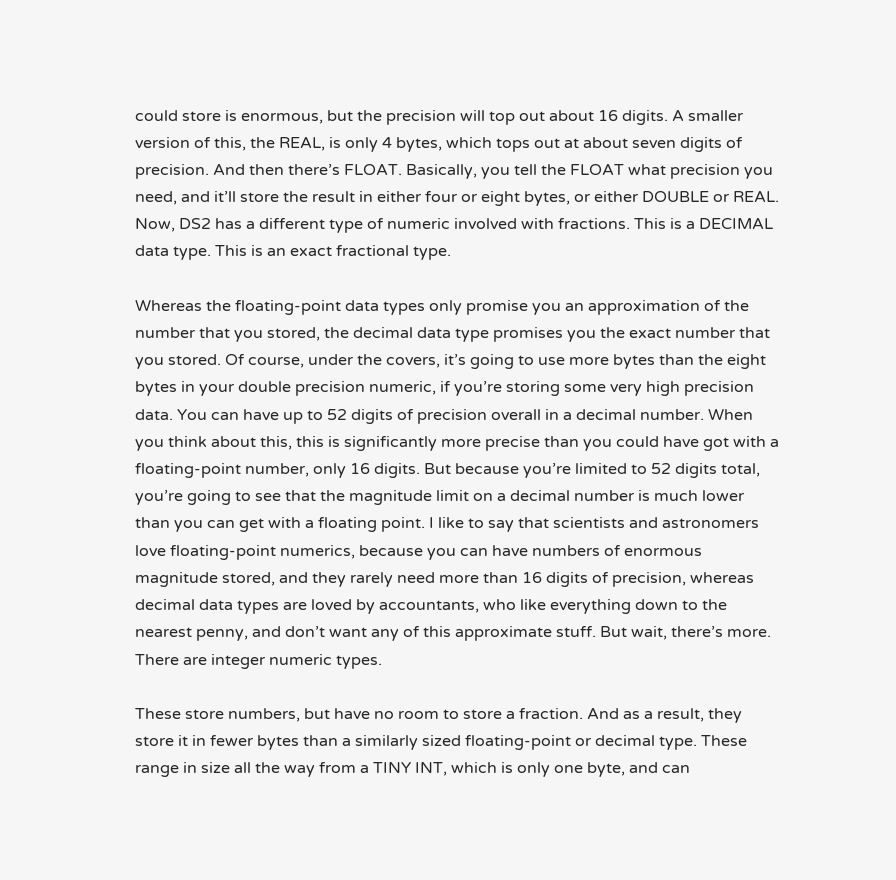could store is enormous, but the precision will top out about 16 digits. A smaller version of this, the REAL, is only 4 bytes, which tops out at about seven digits of precision. And then there’s FLOAT. Basically, you tell the FLOAT what precision you need, and it’ll store the result in either four or eight bytes, or either DOUBLE or REAL. Now, DS2 has a different type of numeric involved with fractions. This is a DECIMAL data type. This is an exact fractional type.

Whereas the floating-point data types only promise you an approximation of the number that you stored, the decimal data type promises you the exact number that you stored. Of course, under the covers, it’s going to use more bytes than the eight bytes in your double precision numeric, if you’re storing some very high precision data. You can have up to 52 digits of precision overall in a decimal number. When you think about this, this is significantly more precise than you could have got with a floating-point number, only 16 digits. But because you’re limited to 52 digits total, you’re going to see that the magnitude limit on a decimal number is much lower than you can get with a floating point. I like to say that scientists and astronomers love floating-point numerics, because you can have numbers of enormous magnitude stored, and they rarely need more than 16 digits of precision, whereas decimal data types are loved by accountants, who like everything down to the nearest penny, and don’t want any of this approximate stuff. But wait, there’s more. There are integer numeric types.

These store numbers, but have no room to store a fraction. And as a result, they store it in fewer bytes than a similarly sized floating-point or decimal type. These range in size all the way from a TINY INT, which is only one byte, and can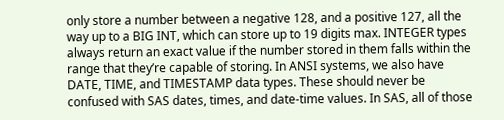only store a number between a negative 128, and a positive 127, all the way up to a BIG INT, which can store up to 19 digits max. INTEGER types always return an exact value if the number stored in them falls within the range that they’re capable of storing. In ANSI systems, we also have DATE, TIME, and TIMESTAMP data types. These should never be confused with SAS dates, times, and date-time values. In SAS, all of those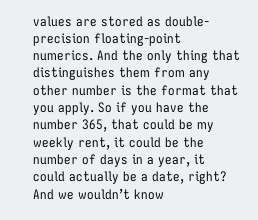values are stored as double-precision floating-point numerics. And the only thing that distinguishes them from any other number is the format that you apply. So if you have the number 365, that could be my weekly rent, it could be the number of days in a year, it could actually be a date, right? And we wouldn’t know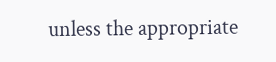unless the appropriate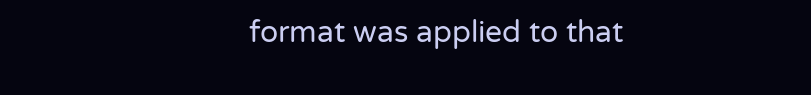format was applied to that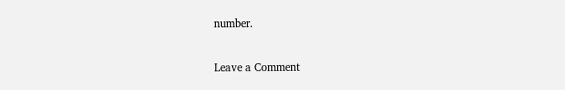number.

Leave a Comment